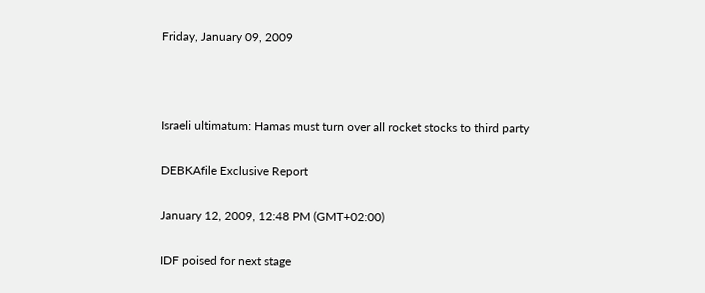Friday, January 09, 2009



Israeli ultimatum: Hamas must turn over all rocket stocks to third party

DEBKAfile Exclusive Report

January 12, 2009, 12:48 PM (GMT+02:00)

IDF poised for next stage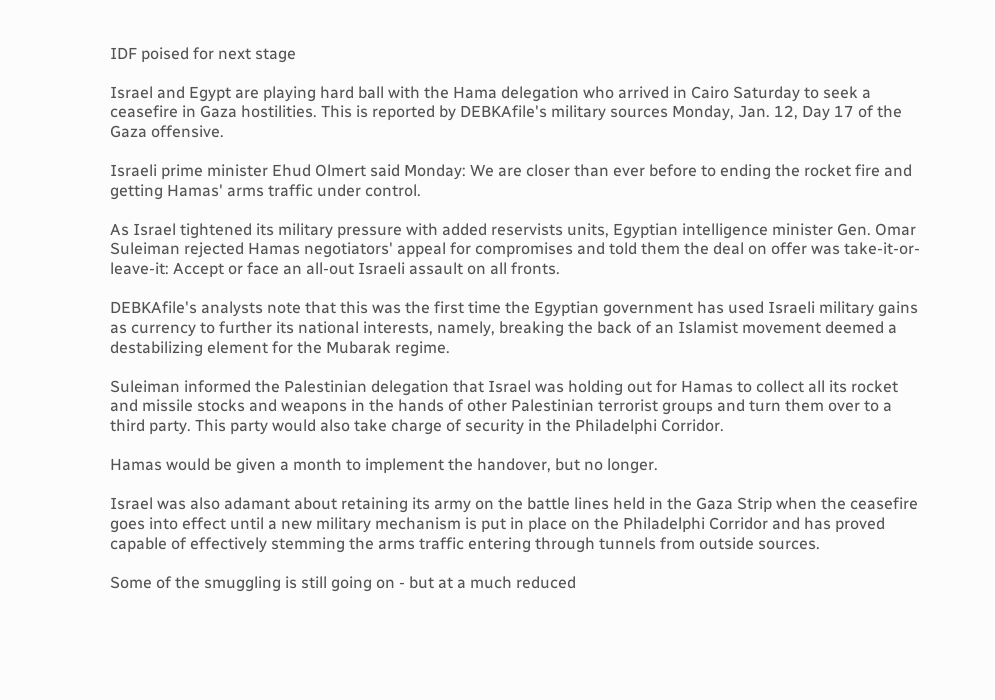IDF poised for next stage

Israel and Egypt are playing hard ball with the Hama delegation who arrived in Cairo Saturday to seek a ceasefire in Gaza hostilities. This is reported by DEBKAfile's military sources Monday, Jan. 12, Day 17 of the Gaza offensive.

Israeli prime minister Ehud Olmert said Monday: We are closer than ever before to ending the rocket fire and getting Hamas' arms traffic under control.

As Israel tightened its military pressure with added reservists units, Egyptian intelligence minister Gen. Omar Suleiman rejected Hamas negotiators' appeal for compromises and told them the deal on offer was take-it-or-leave-it: Accept or face an all-out Israeli assault on all fronts.

DEBKAfile's analysts note that this was the first time the Egyptian government has used Israeli military gains as currency to further its national interests, namely, breaking the back of an Islamist movement deemed a destabilizing element for the Mubarak regime.

Suleiman informed the Palestinian delegation that Israel was holding out for Hamas to collect all its rocket and missile stocks and weapons in the hands of other Palestinian terrorist groups and turn them over to a third party. This party would also take charge of security in the Philadelphi Corridor.

Hamas would be given a month to implement the handover, but no longer.

Israel was also adamant about retaining its army on the battle lines held in the Gaza Strip when the ceasefire goes into effect until a new military mechanism is put in place on the Philadelphi Corridor and has proved capable of effectively stemming the arms traffic entering through tunnels from outside sources.

Some of the smuggling is still going on - but at a much reduced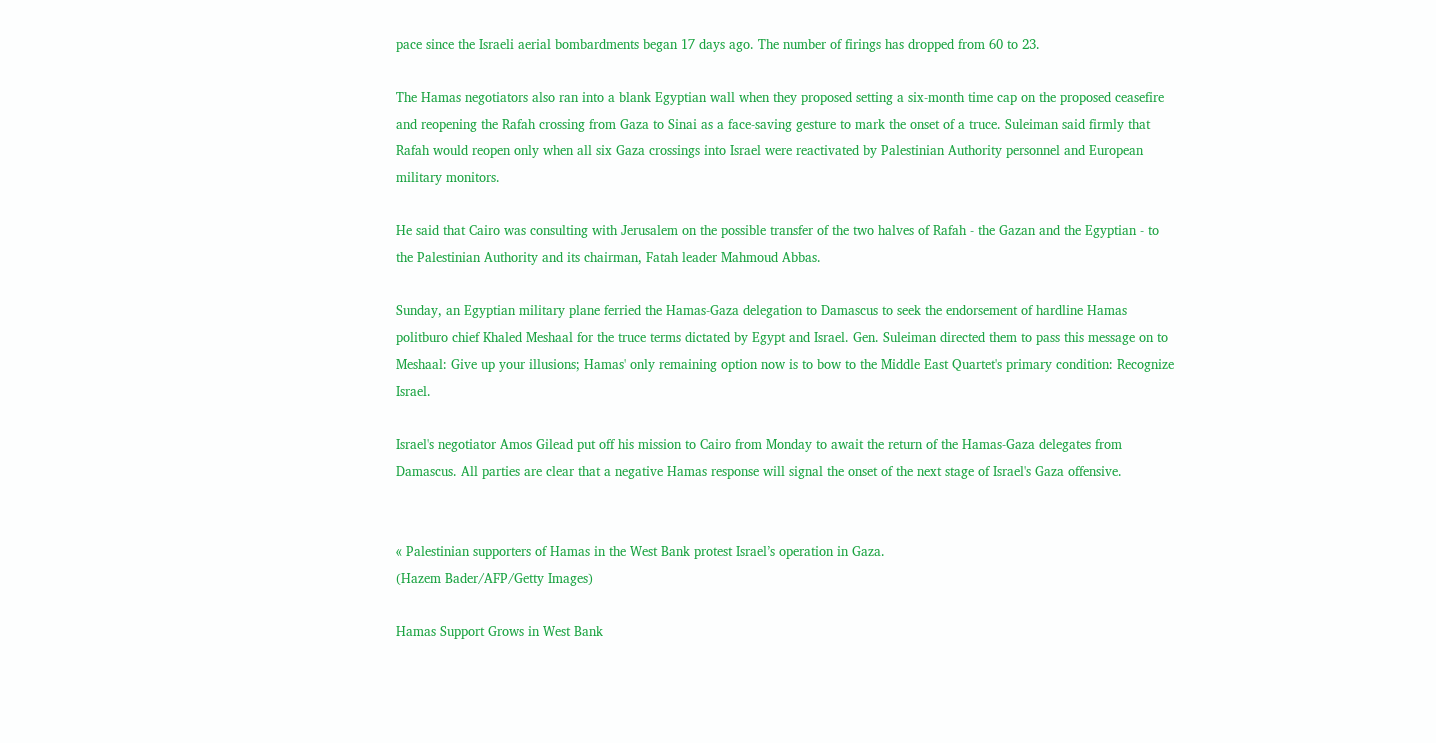pace since the Israeli aerial bombardments began 17 days ago. The number of firings has dropped from 60 to 23.

The Hamas negotiators also ran into a blank Egyptian wall when they proposed setting a six-month time cap on the proposed ceasefire and reopening the Rafah crossing from Gaza to Sinai as a face-saving gesture to mark the onset of a truce. Suleiman said firmly that Rafah would reopen only when all six Gaza crossings into Israel were reactivated by Palestinian Authority personnel and European military monitors.

He said that Cairo was consulting with Jerusalem on the possible transfer of the two halves of Rafah - the Gazan and the Egyptian - to the Palestinian Authority and its chairman, Fatah leader Mahmoud Abbas.

Sunday, an Egyptian military plane ferried the Hamas-Gaza delegation to Damascus to seek the endorsement of hardline Hamas politburo chief Khaled Meshaal for the truce terms dictated by Egypt and Israel. Gen. Suleiman directed them to pass this message on to Meshaal: Give up your illusions; Hamas' only remaining option now is to bow to the Middle East Quartet's primary condition: Recognize Israel.

Israel's negotiator Amos Gilead put off his mission to Cairo from Monday to await the return of the Hamas-Gaza delegates from Damascus. All parties are clear that a negative Hamas response will signal the onset of the next stage of Israel's Gaza offensive.


« Palestinian supporters of Hamas in the West Bank protest Israel’s operation in Gaza.
(Hazem Bader/AFP/Getty Images)

Hamas Support Grows in West Bank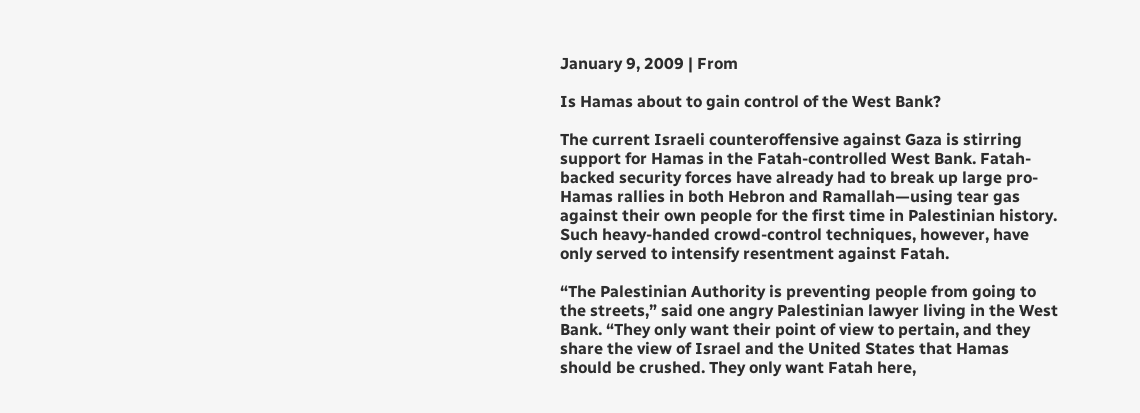January 9, 2009 | From

Is Hamas about to gain control of the West Bank?

The current Israeli counteroffensive against Gaza is stirring support for Hamas in the Fatah-controlled West Bank. Fatah-backed security forces have already had to break up large pro-Hamas rallies in both Hebron and Ramallah—using tear gas against their own people for the first time in Palestinian history. Such heavy-handed crowd-control techniques, however, have only served to intensify resentment against Fatah.

“The Palestinian Authority is preventing people from going to the streets,” said one angry Palestinian lawyer living in the West Bank. “They only want their point of view to pertain, and they share the view of Israel and the United States that Hamas should be crushed. They only want Fatah here,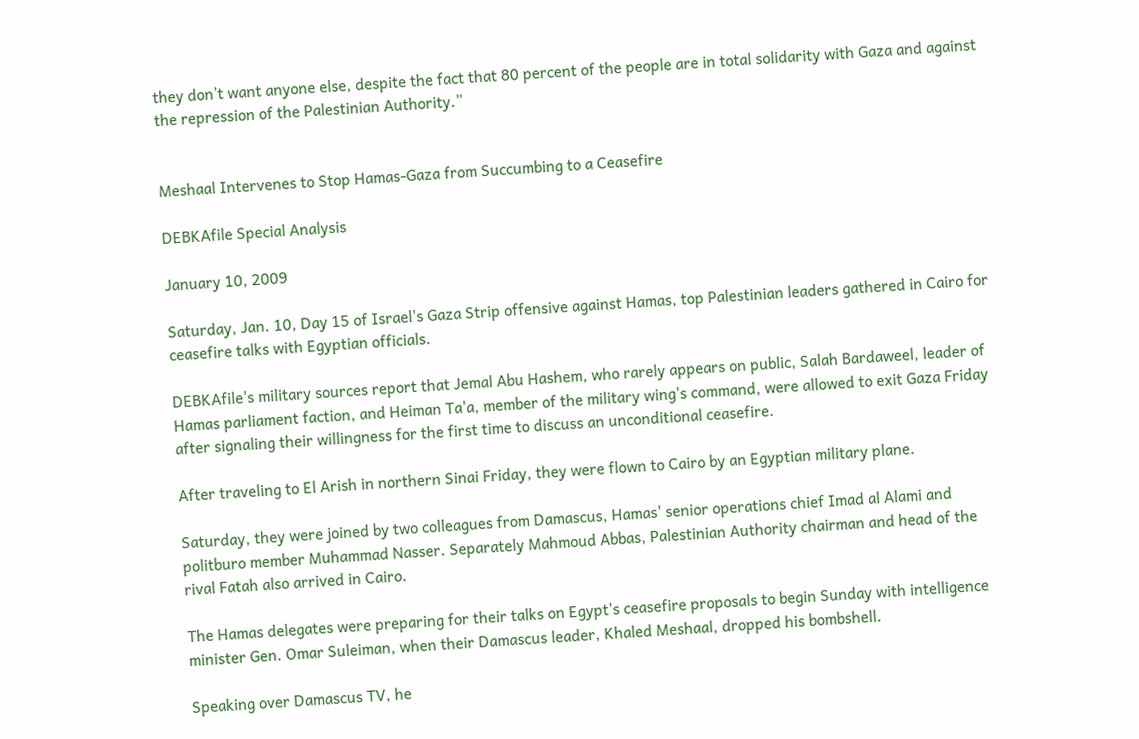they don’t want anyone else, despite the fact that 80 percent of the people are in total solidarity with Gaza and against the repression of the Palestinian Authority.”


Meshaal Intervenes to Stop Hamas-Gaza from Succumbing to a Ceasefire

DEBKAfile Special Analysis

January 10, 2009

Saturday, Jan. 10, Day 15 of Israel's Gaza Strip offensive against Hamas, top Palestinian leaders gathered in Cairo for ceasefire talks with Egyptian officials.

DEBKAfile's military sources report that Jemal Abu Hashem, who rarely appears on public, Salah Bardaweel, leader of Hamas parliament faction, and Heiman Ta'a, member of the military wing's command, were allowed to exit Gaza Friday after signaling their willingness for the first time to discuss an unconditional ceasefire.

After traveling to El Arish in northern Sinai Friday, they were flown to Cairo by an Egyptian military plane.

Saturday, they were joined by two colleagues from Damascus, Hamas' senior operations chief Imad al Alami and politburo member Muhammad Nasser. Separately Mahmoud Abbas, Palestinian Authority chairman and head of the rival Fatah also arrived in Cairo.

The Hamas delegates were preparing for their talks on Egypt's ceasefire proposals to begin Sunday with intelligence minister Gen. Omar Suleiman, when their Damascus leader, Khaled Meshaal, dropped his bombshell.

Speaking over Damascus TV, he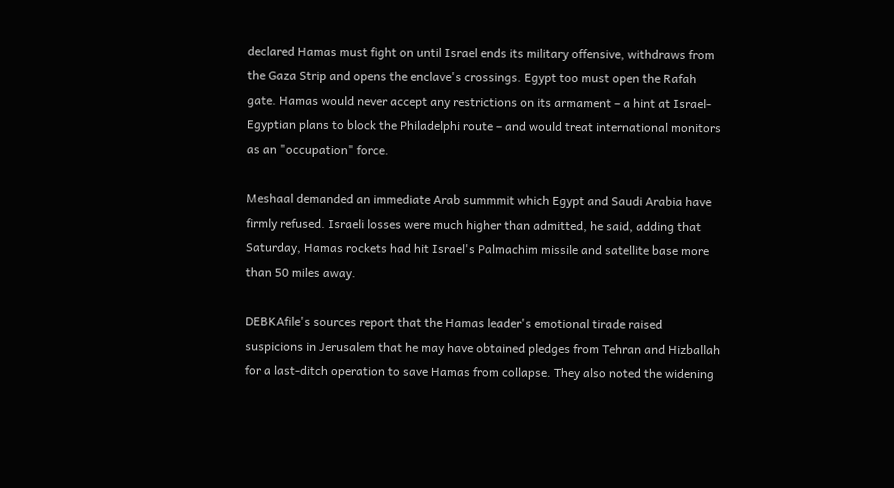declared Hamas must fight on until Israel ends its military offensive, withdraws from the Gaza Strip and opens the enclave's crossings. Egypt too must open the Rafah gate. Hamas would never accept any restrictions on its armament – a hint at Israel-Egyptian plans to block the Philadelphi route – and would treat international monitors as an "occupation" force.

Meshaal demanded an immediate Arab summmit which Egypt and Saudi Arabia have firmly refused. Israeli losses were much higher than admitted, he said, adding that Saturday, Hamas rockets had hit Israel's Palmachim missile and satellite base more than 50 miles away.

DEBKAfile's sources report that the Hamas leader's emotional tirade raised suspicions in Jerusalem that he may have obtained pledges from Tehran and Hizballah for a last-ditch operation to save Hamas from collapse. They also noted the widening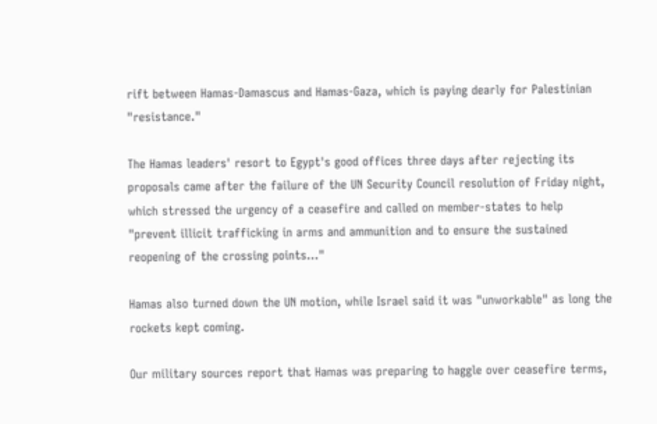rift between Hamas-Damascus and Hamas-Gaza, which is paying dearly for Palestinian "resistance."

The Hamas leaders' resort to Egypt's good offices three days after rejecting its proposals came after the failure of the UN Security Council resolution of Friday night, which stressed the urgency of a ceasefire and called on member-states to help "prevent illicit trafficking in arms and ammunition and to ensure the sustained reopening of the crossing points…"

Hamas also turned down the UN motion, while Israel said it was "unworkable" as long the rockets kept coming.

Our military sources report that Hamas was preparing to haggle over ceasefire terms,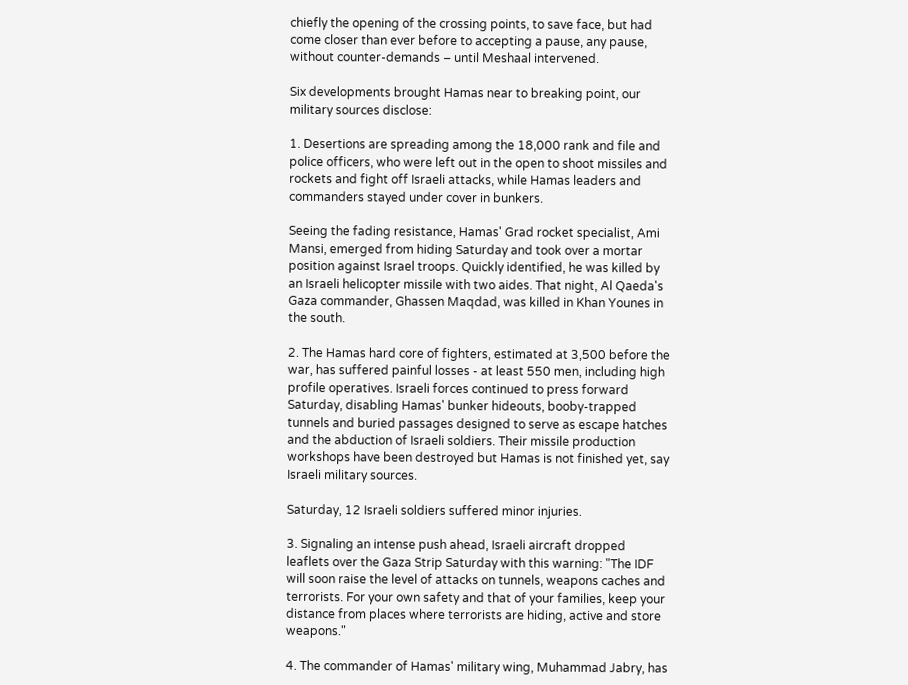chiefly the opening of the crossing points, to save face, but had come closer than ever before to accepting a pause, any pause, without counter-demands – until Meshaal intervened.

Six developments brought Hamas near to breaking point, our military sources disclose:

1. Desertions are spreading among the 18,000 rank and file and police officers, who were left out in the open to shoot missiles and rockets and fight off Israeli attacks, while Hamas leaders and commanders stayed under cover in bunkers.

Seeing the fading resistance, Hamas' Grad rocket specialist, Ami Mansi, emerged from hiding Saturday and took over a mortar position against Israel troops. Quickly identified, he was killed by an Israeli helicopter missile with two aides. That night, Al Qaeda's Gaza commander, Ghassen Maqdad, was killed in Khan Younes in the south.

2. The Hamas hard core of fighters, estimated at 3,500 before the war, has suffered painful losses - at least 550 men, including high profile operatives. Israeli forces continued to press forward Saturday, disabling Hamas' bunker hideouts, booby-trapped tunnels and buried passages designed to serve as escape hatches and the abduction of Israeli soldiers. Their missile production workshops have been destroyed but Hamas is not finished yet, say Israeli military sources.

Saturday, 12 Israeli soldiers suffered minor injuries.

3. Signaling an intense push ahead, Israeli aircraft dropped leaflets over the Gaza Strip Saturday with this warning: "The IDF will soon raise the level of attacks on tunnels, weapons caches and terrorists. For your own safety and that of your families, keep your distance from places where terrorists are hiding, active and store weapons."

4. The commander of Hamas' military wing, Muhammad Jabry, has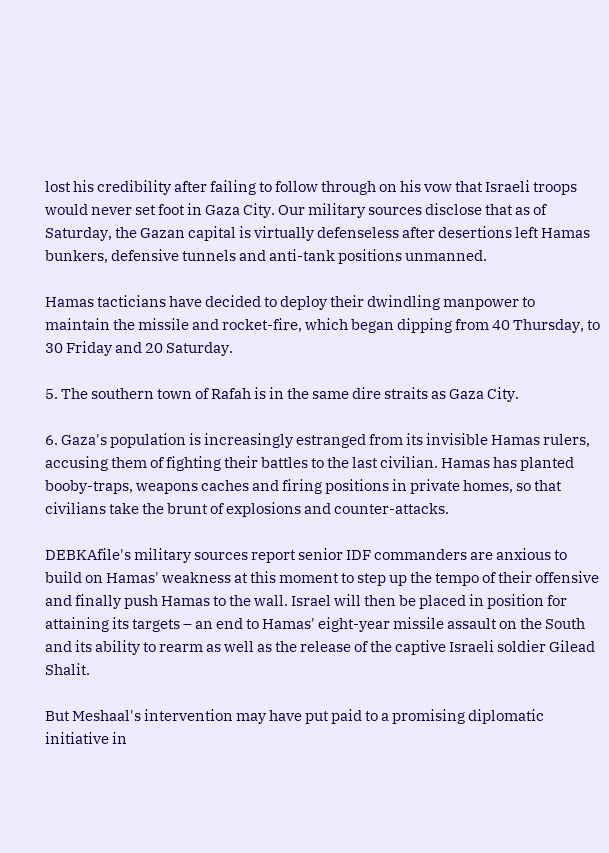lost his credibility after failing to follow through on his vow that Israeli troops would never set foot in Gaza City. Our military sources disclose that as of Saturday, the Gazan capital is virtually defenseless after desertions left Hamas bunkers, defensive tunnels and anti-tank positions unmanned.

Hamas tacticians have decided to deploy their dwindling manpower to maintain the missile and rocket-fire, which began dipping from 40 Thursday, to 30 Friday and 20 Saturday.

5. The southern town of Rafah is in the same dire straits as Gaza City.

6. Gaza's population is increasingly estranged from its invisible Hamas rulers, accusing them of fighting their battles to the last civilian. Hamas has planted booby-traps, weapons caches and firing positions in private homes, so that civilians take the brunt of explosions and counter-attacks.

DEBKAfile's military sources report senior IDF commanders are anxious to build on Hamas' weakness at this moment to step up the tempo of their offensive and finally push Hamas to the wall. Israel will then be placed in position for attaining its targets – an end to Hamas' eight-year missile assault on the South and its ability to rearm as well as the release of the captive Israeli soldier Gilead Shalit.

But Meshaal's intervention may have put paid to a promising diplomatic initiative in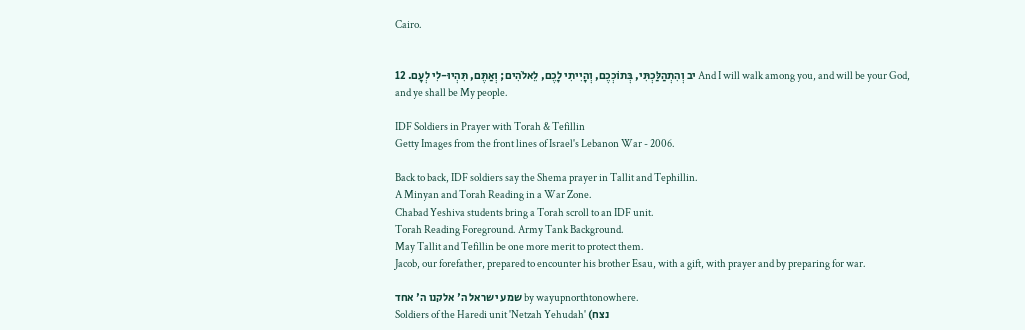Cairo.


יב וְהִתְהַלַּכְתִּי, בְּתוֹכְכֶם, וְהָיִיתִי לָכֶם, לֵאלֹהִים; וְאַתֶּם, תִּהְיוּ-לִי לְעָם. 12 And I will walk among you, and will be your God, and ye shall be My people.

IDF Soldiers in Prayer with Torah & Tefillin
Getty Images from the front lines of Israel's Lebanon War - 2006.

Back to back, IDF soldiers say the Shema prayer in Tallit and Tephillin.
A Minyan and Torah Reading in a War Zone.
Chabad Yeshiva students bring a Torah scroll to an IDF unit.
Torah Reading Foreground. Army Tank Background.
May Tallit and Tefillin be one more merit to protect them.
Jacob, our forefather, prepared to encounter his brother Esau, with a gift, with prayer and by preparing for war.

שמע ישראל ה' אלקנו ה' אחד by wayupnorthtonowhere.
Soldiers of the Haredi unit 'Netzah Yehudah' (נצח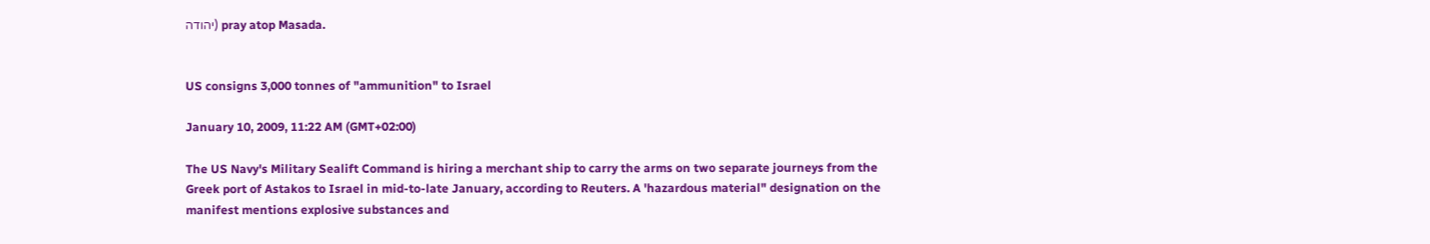יהודה) pray atop Masada.


US consigns 3,000 tonnes of "ammunition" to Israel

January 10, 2009, 11:22 AM (GMT+02:00)

The US Navy's Military Sealift Command is hiring a merchant ship to carry the arms on two separate journeys from the Greek port of Astakos to Israel in mid-to-late January, according to Reuters. A 'hazardous material" designation on the manifest mentions explosive substances and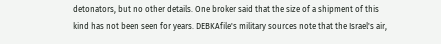detonators, but no other details. One broker said that the size of a shipment of this kind has not been seen for years. DEBKAfile's military sources note that the Israel's air,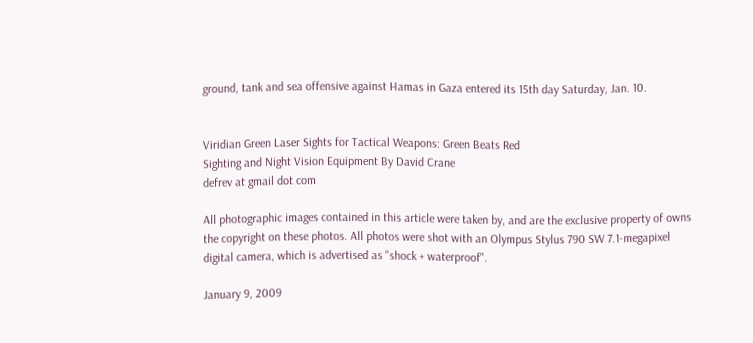ground, tank and sea offensive against Hamas in Gaza entered its 15th day Saturday, Jan. 10.


Viridian Green Laser Sights for Tactical Weapons: Green Beats Red
Sighting and Night Vision Equipment By David Crane
defrev at gmail dot com

All photographic images contained in this article were taken by, and are the exclusive property of owns the copyright on these photos. All photos were shot with an Olympus Stylus 790 SW 7.1-megapixel digital camera, which is advertised as "shock + waterproof".

January 9, 2009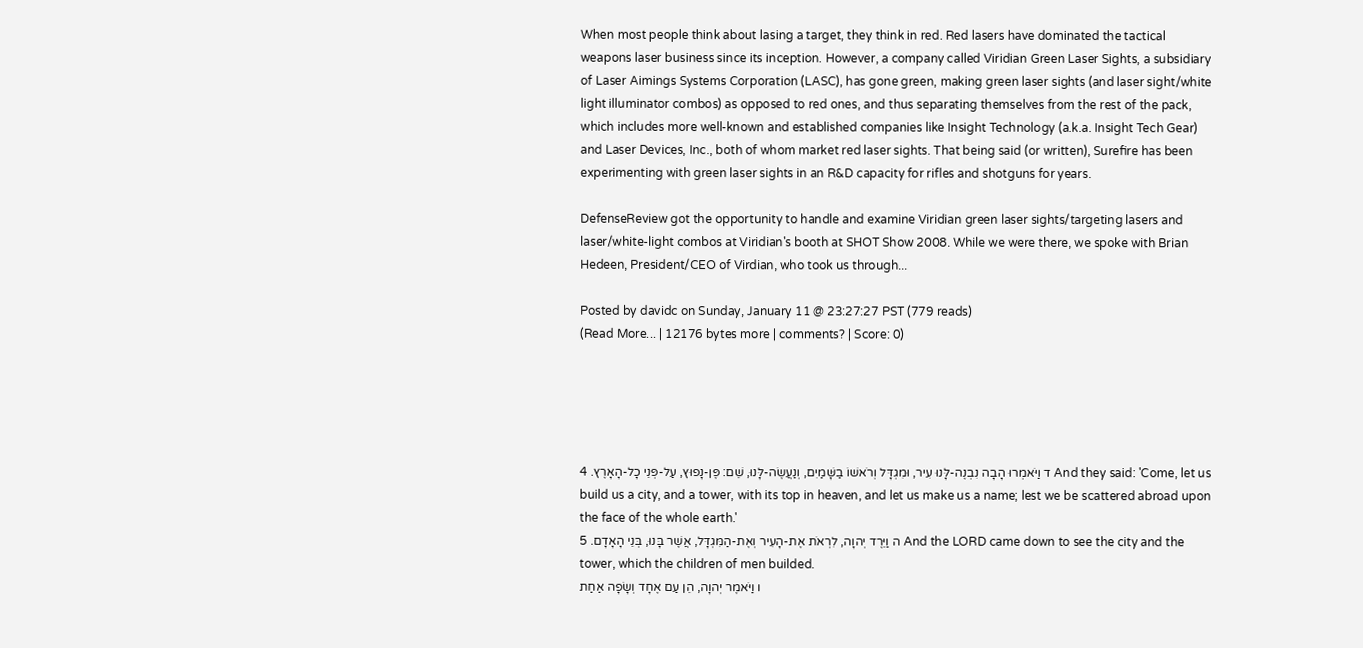When most people think about lasing a target, they think in red. Red lasers have dominated the tactical weapons laser business since its inception. However, a company called Viridian Green Laser Sights, a subsidiary of Laser Aimings Systems Corporation (LASC), has gone green, making green laser sights (and laser sight/white light illuminator combos) as opposed to red ones, and thus separating themselves from the rest of the pack, which includes more well-known and established companies like Insight Technology (a.k.a. Insight Tech Gear) and Laser Devices, Inc., both of whom market red laser sights. That being said (or written), Surefire has been experimenting with green laser sights in an R&D capacity for rifles and shotguns for years.

DefenseReview got the opportunity to handle and examine Viridian green laser sights/targeting lasers and laser/white-light combos at Viridian's booth at SHOT Show 2008. While we were there, we spoke with Brian Hedeen, President/CEO of Virdian, who took us through...

Posted by davidc on Sunday, January 11 @ 23:27:27 PST (779 reads)
(Read More... | 12176 bytes more | comments? | Score: 0)





ד וַיֹּאמְרוּ הָבָה נִבְנֶה-לָּנוּ עִיר, וּמִגְדָּל וְרֹאשׁוֹ בַשָּׁמַיִם, וְנַעֲשֶׂה-לָּנוּ, שֵׁם: פֶּן-נָפוּץ, עַל-פְּנֵי כָל-הָאָרֶץ. 4 And they said: 'Come, let us build us a city, and a tower, with its top in heaven, and let us make us a name; lest we be scattered abroad upon the face of the whole earth.'
ה וַיֵּרֶד יְהוָה, לִרְאֹת אֶת-הָעִיר וְאֶת-הַמִּגְדָּל, אֲשֶׁר בָּנוּ, בְּנֵי הָאָדָם. 5 And the LORD came down to see the city and the tower, which the children of men builded.
ו וַיֹּאמֶר יְהוָה, הֵן עַם אֶחָד וְשָׂפָה אַחַת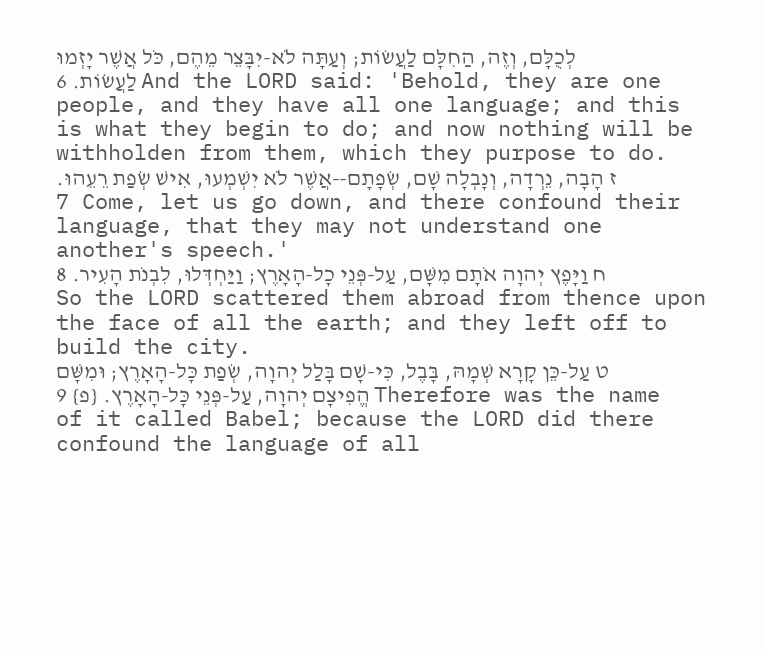לְכֻלָּם, וְזֶה, הַחִלָּם לַעֲשׂוֹת; וְעַתָּה לֹא-יִבָּצֵר מֵהֶם, כֹּל אֲשֶׁר יָזְמוּ לַעֲשׂוֹת. 6 And the LORD said: 'Behold, they are one people, and they have all one language; and this is what they begin to do; and now nothing will be withholden from them, which they purpose to do.
ז הָבָה, נֵרְדָה, וְנָבְלָה שָׁם, שְׂפָתָם--אֲשֶׁר לֹא יִשְׁמְעוּ, אִישׁ שְׂפַת רֵעֵהוּ. 7 Come, let us go down, and there confound their language, that they may not understand one another's speech.'
ח וַיָּפֶץ יְהוָה אֹתָם מִשָּׁם, עַל-פְּנֵי כָל-הָאָרֶץ; וַיַּחְדְּלוּ, לִבְנֹת הָעִיר. 8 So the LORD scattered them abroad from thence upon the face of all the earth; and they left off to build the city.
ט עַל-כֵּן קָרָא שְׁמָהּ, בָּבֶל, כִּי-שָׁם בָּלַל יְהוָה, שְׂפַת כָּל-הָאָרֶץ; וּמִשָּׁם הֱפִיצָם יְהוָה, עַל-פְּנֵי כָּל-הָאָרֶץ. {פ} 9 Therefore was the name of it called Babel; because the LORD did there confound the language of all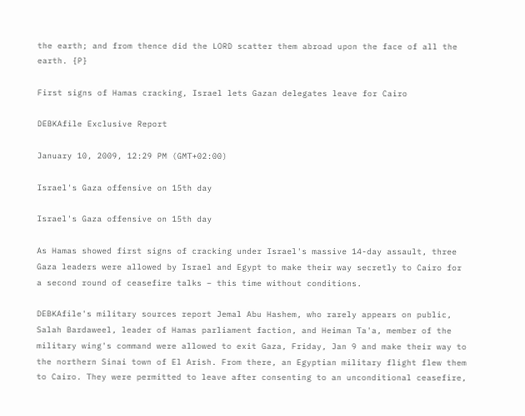the earth; and from thence did the LORD scatter them abroad upon the face of all the earth. {P}

First signs of Hamas cracking, Israel lets Gazan delegates leave for Cairo

DEBKAfile Exclusive Report

January 10, 2009, 12:29 PM (GMT+02:00)

Israel's Gaza offensive on 15th day

Israel's Gaza offensive on 15th day

As Hamas showed first signs of cracking under Israel's massive 14-day assault, three Gaza leaders were allowed by Israel and Egypt to make their way secretly to Cairo for a second round of ceasefire talks – this time without conditions.

DEBKAfile's military sources report Jemal Abu Hashem, who rarely appears on public, Salah Bardaweel, leader of Hamas parliament faction, and Heiman Ta'a, member of the military wing's command were allowed to exit Gaza, Friday, Jan 9 and make their way to the northern Sinai town of El Arish. From there, an Egyptian military flight flew them to Cairo. They were permitted to leave after consenting to an unconditional ceasefire,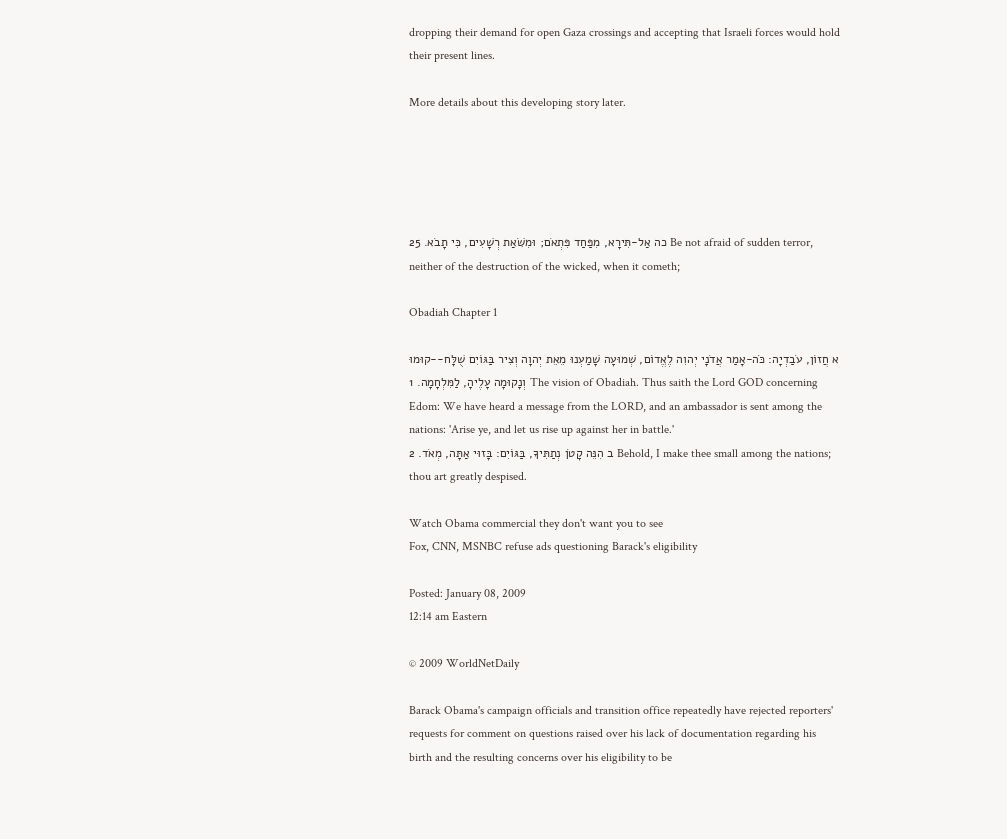dropping their demand for open Gaza crossings and accepting that Israeli forces would hold their present lines.

More details about this developing story later.





כה אַל-תִּירָא, מִפַּחַד פִּתְאֹם; וּמִשֹּׁאַת רְשָׁעִים, כִּי תָבֹא. 25 Be not afraid of sudden terror, neither of the destruction of the wicked, when it cometh;

Obadiah Chapter 1

א חֲזוֹן, עֹבַדְיָה: כֹּה-אָמַר אֲדֹנָי יְהוִה לֶאֱדוֹם, שְׁמוּעָה שָׁמַעְנוּ מֵאֵת יְהוָה וְצִיר בַּגּוֹיִם שֻׁלָּח--קוּמוּ וְנָקוּמָה עָלֶיהָ, לַמִּלְחָמָה. 1 The vision of Obadiah. Thus saith the Lord GOD concerning Edom: We have heard a message from the LORD, and an ambassador is sent among the nations: 'Arise ye, and let us rise up against her in battle.'
ב הִנֵּה קָטֹן נְתַתִּיךָ, בַּגּוֹיִם: בָּזוּי אַתָּה, מְאֹד. 2 Behold, I make thee small among the nations; thou art greatly despised.

Watch Obama commercial they don't want you to see
Fox, CNN, MSNBC refuse ads questioning Barack's eligibility

Posted: January 08, 2009
12:14 am Eastern

© 2009 WorldNetDaily

Barack Obama's campaign officials and transition office repeatedly have rejected reporters' requests for comment on questions raised over his lack of documentation regarding his birth and the resulting concerns over his eligibility to be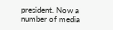president. Now a number of media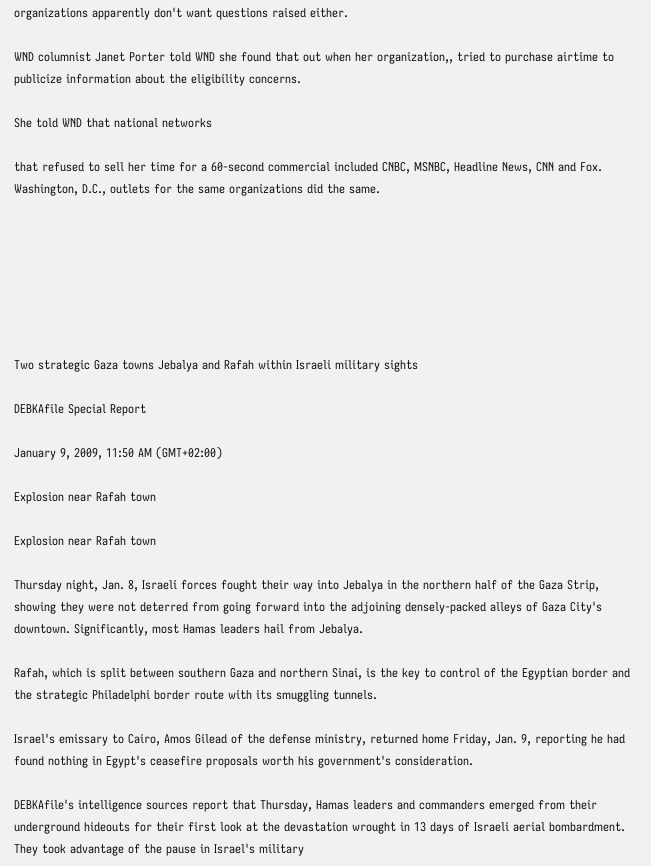organizations apparently don't want questions raised either.

WND columnist Janet Porter told WND she found that out when her organization,, tried to purchase airtime to publicize information about the eligibility concerns.

She told WND that national networks

that refused to sell her time for a 60-second commercial included CNBC, MSNBC, Headline News, CNN and Fox. Washington, D.C., outlets for the same organizations did the same.







Two strategic Gaza towns Jebalya and Rafah within Israeli military sights

DEBKAfile Special Report

January 9, 2009, 11:50 AM (GMT+02:00)

Explosion near Rafah town

Explosion near Rafah town

Thursday night, Jan. 8, Israeli forces fought their way into Jebalya in the northern half of the Gaza Strip, showing they were not deterred from going forward into the adjoining densely-packed alleys of Gaza City's downtown. Significantly, most Hamas leaders hail from Jebalya.

Rafah, which is split between southern Gaza and northern Sinai, is the key to control of the Egyptian border and the strategic Philadelphi border route with its smuggling tunnels.

Israel's emissary to Cairo, Amos Gilead of the defense ministry, returned home Friday, Jan. 9, reporting he had found nothing in Egypt's ceasefire proposals worth his government's consideration.

DEBKAfile's intelligence sources report that Thursday, Hamas leaders and commanders emerged from their underground hideouts for their first look at the devastation wrought in 13 days of Israeli aerial bombardment. They took advantage of the pause in Israel's military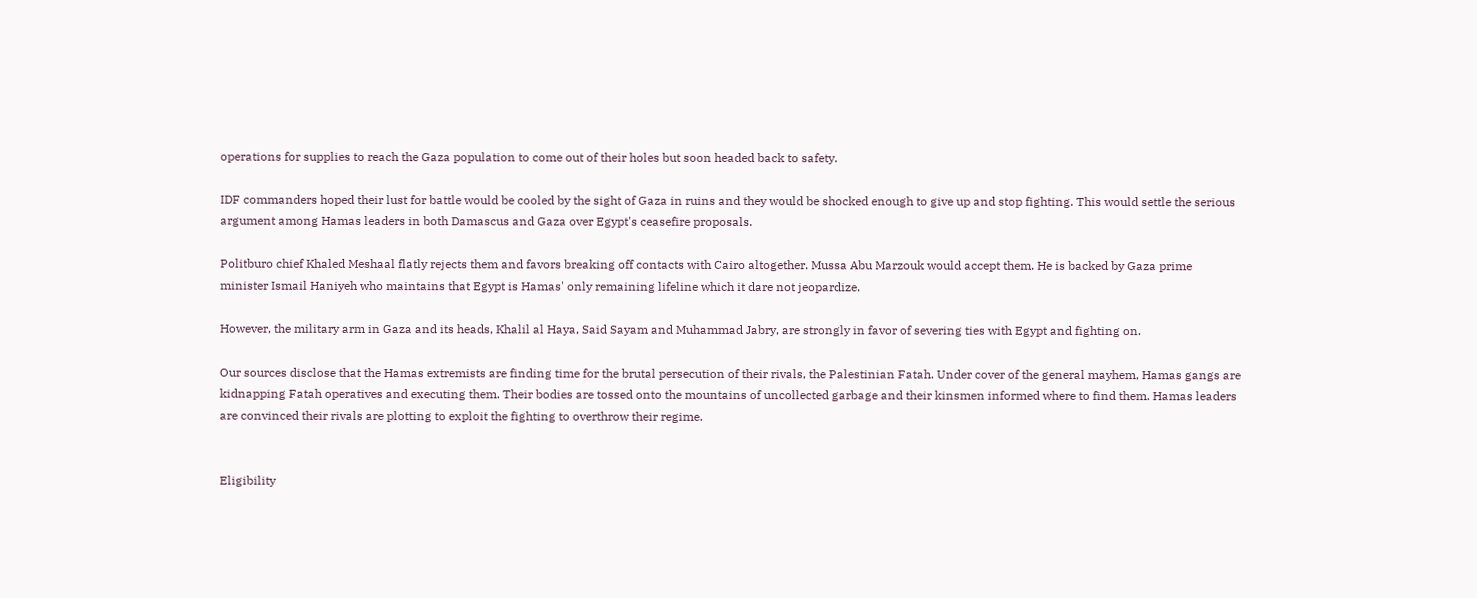operations for supplies to reach the Gaza population to come out of their holes but soon headed back to safety.

IDF commanders hoped their lust for battle would be cooled by the sight of Gaza in ruins and they would be shocked enough to give up and stop fighting. This would settle the serious argument among Hamas leaders in both Damascus and Gaza over Egypt's ceasefire proposals.

Politburo chief Khaled Meshaal flatly rejects them and favors breaking off contacts with Cairo altogether. Mussa Abu Marzouk would accept them. He is backed by Gaza prime minister Ismail Haniyeh who maintains that Egypt is Hamas' only remaining lifeline which it dare not jeopardize.

However, the military arm in Gaza and its heads, Khalil al Haya, Said Sayam and Muhammad Jabry, are strongly in favor of severing ties with Egypt and fighting on.

Our sources disclose that the Hamas extremists are finding time for the brutal persecution of their rivals, the Palestinian Fatah. Under cover of the general mayhem, Hamas gangs are kidnapping Fatah operatives and executing them. Their bodies are tossed onto the mountains of uncollected garbage and their kinsmen informed where to find them. Hamas leaders are convinced their rivals are plotting to exploit the fighting to overthrow their regime.


Eligibility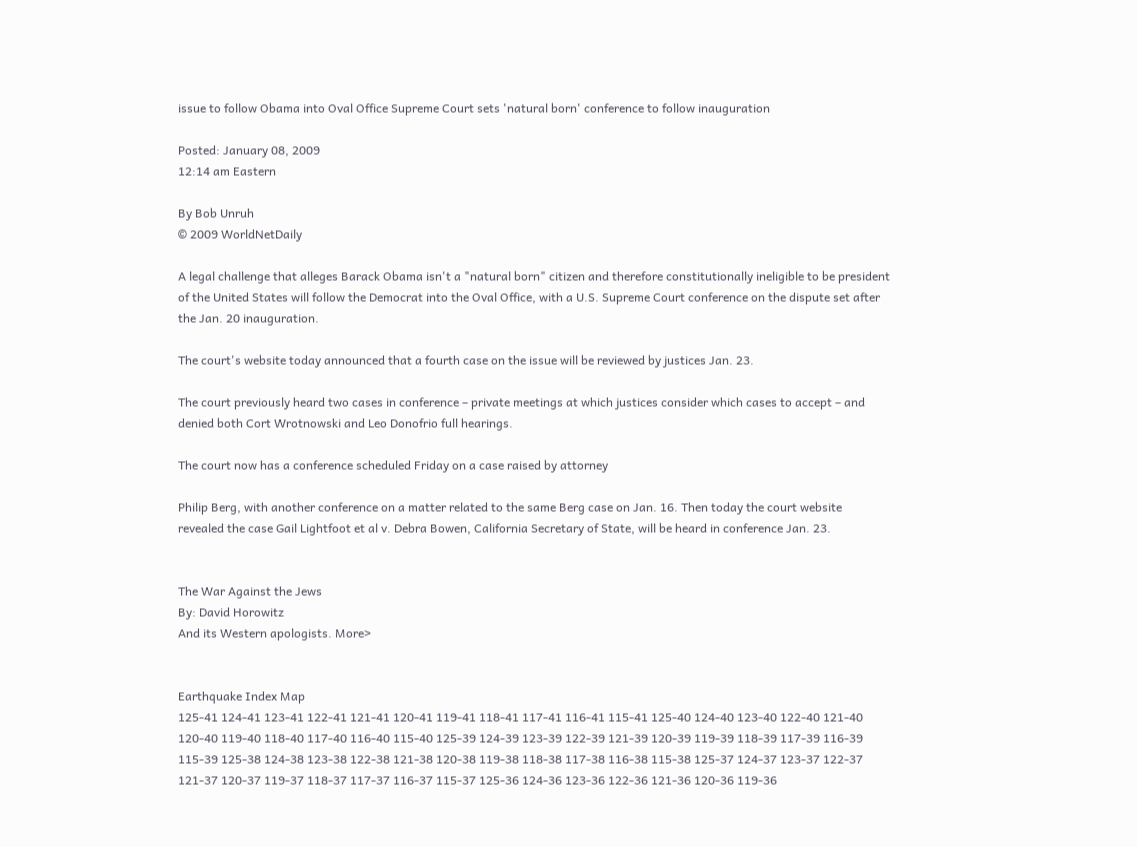issue to follow Obama into Oval Office Supreme Court sets 'natural born' conference to follow inauguration

Posted: January 08, 2009
12:14 am Eastern

By Bob Unruh
© 2009 WorldNetDaily

A legal challenge that alleges Barack Obama isn't a "natural born" citizen and therefore constitutionally ineligible to be president of the United States will follow the Democrat into the Oval Office, with a U.S. Supreme Court conference on the dispute set after the Jan. 20 inauguration.

The court's website today announced that a fourth case on the issue will be reviewed by justices Jan. 23.

The court previously heard two cases in conference – private meetings at which justices consider which cases to accept – and denied both Cort Wrotnowski and Leo Donofrio full hearings.

The court now has a conference scheduled Friday on a case raised by attorney

Philip Berg, with another conference on a matter related to the same Berg case on Jan. 16. Then today the court website revealed the case Gail Lightfoot et al v. Debra Bowen, California Secretary of State, will be heard in conference Jan. 23.


The War Against the Jews
By: David Horowitz
And its Western apologists. More>


Earthquake Index Map
125-41 124-41 123-41 122-41 121-41 120-41 119-41 118-41 117-41 116-41 115-41 125-40 124-40 123-40 122-40 121-40 120-40 119-40 118-40 117-40 116-40 115-40 125-39 124-39 123-39 122-39 121-39 120-39 119-39 118-39 117-39 116-39 115-39 125-38 124-38 123-38 122-38 121-38 120-38 119-38 118-38 117-38 116-38 115-38 125-37 124-37 123-37 122-37 121-37 120-37 119-37 118-37 117-37 116-37 115-37 125-36 124-36 123-36 122-36 121-36 120-36 119-36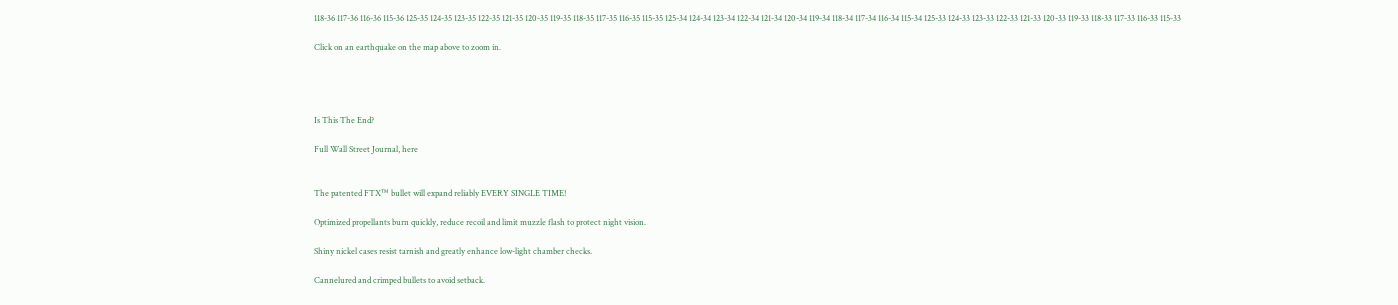118-36 117-36 116-36 115-36 125-35 124-35 123-35 122-35 121-35 120-35 119-35 118-35 117-35 116-35 115-35 125-34 124-34 123-34 122-34 121-34 120-34 119-34 118-34 117-34 116-34 115-34 125-33 124-33 123-33 122-33 121-33 120-33 119-33 118-33 117-33 116-33 115-33

Click on an earthquake on the map above to zoom in.




Is This The End?

Full Wall Street Journal, here


The patented FTX™ bullet will expand reliably EVERY SINGLE TIME!

Optimized propellants burn quickly, reduce recoil and limit muzzle flash to protect night vision.

Shiny nickel cases resist tarnish and greatly enhance low-light chamber checks.

Cannelured and crimped bullets to avoid setback.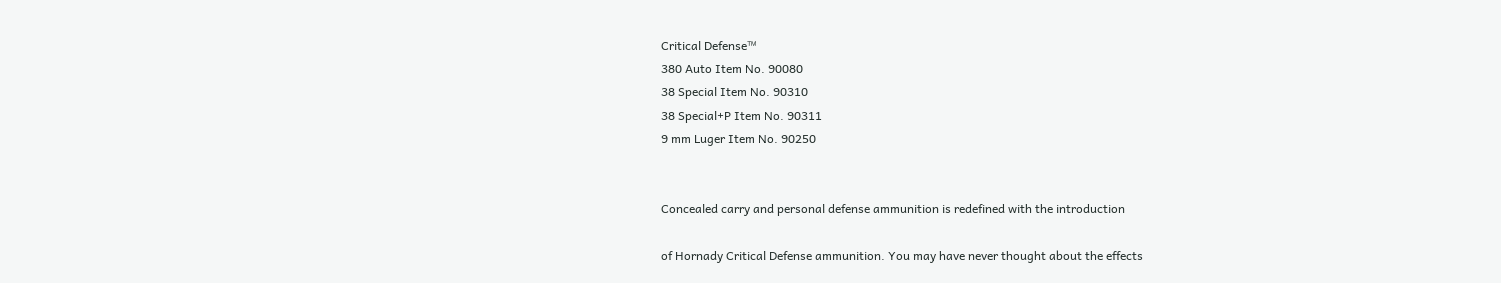Critical Defense™
380 Auto Item No. 90080
38 Special Item No. 90310
38 Special+P Item No. 90311
9 mm Luger Item No. 90250


Concealed carry and personal defense ammunition is redefined with the introduction

of Hornady Critical Defense ammunition. You may have never thought about the effects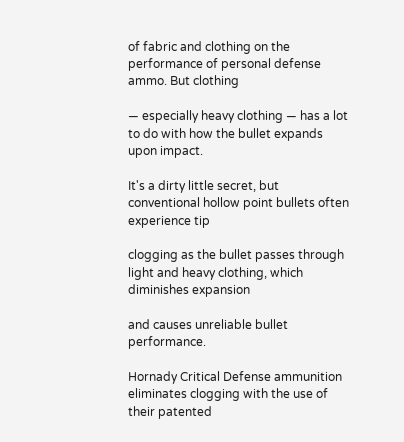of fabric and clothing on the performance of personal defense ammo. But clothing

— especially heavy clothing — has a lot to do with how the bullet expands upon impact.

It's a dirty little secret, but conventional hollow point bullets often experience tip

clogging as the bullet passes through light and heavy clothing, which diminishes expansion

and causes unreliable bullet performance.

Hornady Critical Defense ammunition eliminates clogging with the use of their patented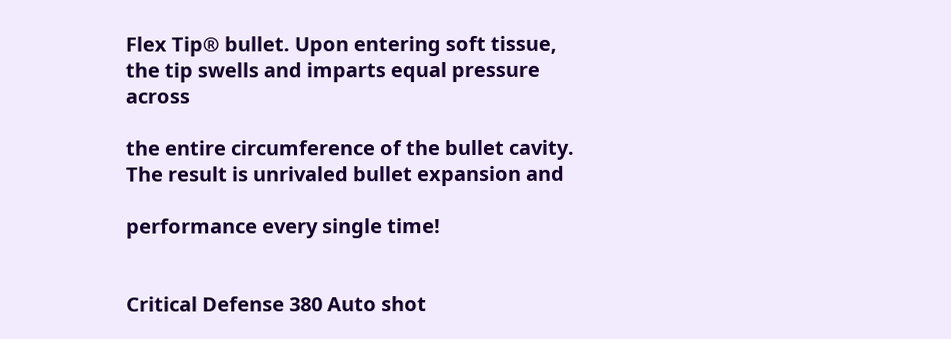Flex Tip® bullet. Upon entering soft tissue, the tip swells and imparts equal pressure across

the entire circumference of the bullet cavity. The result is unrivaled bullet expansion and

performance every single time!


Critical Defense 380 Auto shot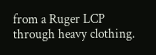from a Ruger LCP through heavy clothing.